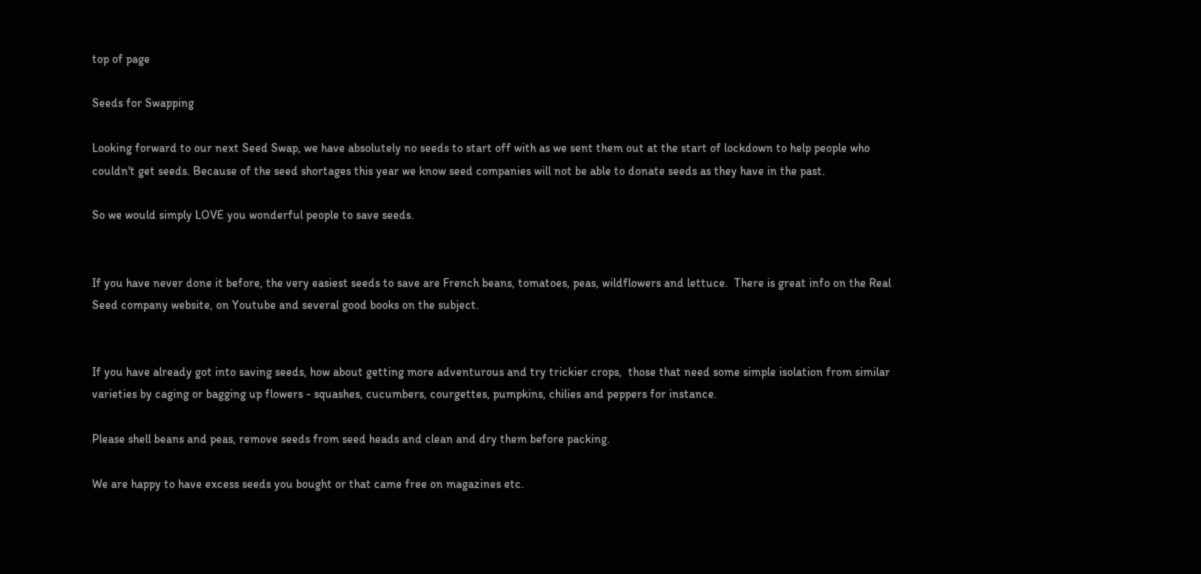top of page

Seeds for Swapping

Looking forward to our next Seed Swap, we have absolutely no seeds to start off with as we sent them out at the start of lockdown to help people who couldn't get seeds. Because of the seed shortages this year we know seed companies will not be able to donate seeds as they have in the past.

So we would simply LOVE you wonderful people to save seeds.


If you have never done it before, the very easiest seeds to save are French beans, tomatoes, peas, wildflowers and lettuce.  There is great info on the Real Seed company website, on Youtube and several good books on the subject.


If you have already got into saving seeds, how about getting more adventurous and try trickier crops,  those that need some simple isolation from similar varieties by caging or bagging up flowers - squashes, cucumbers, courgettes, pumpkins, chilies and peppers for instance.

Please shell beans and peas, remove seeds from seed heads and clean and dry them before packing.

We are happy to have excess seeds you bought or that came free on magazines etc.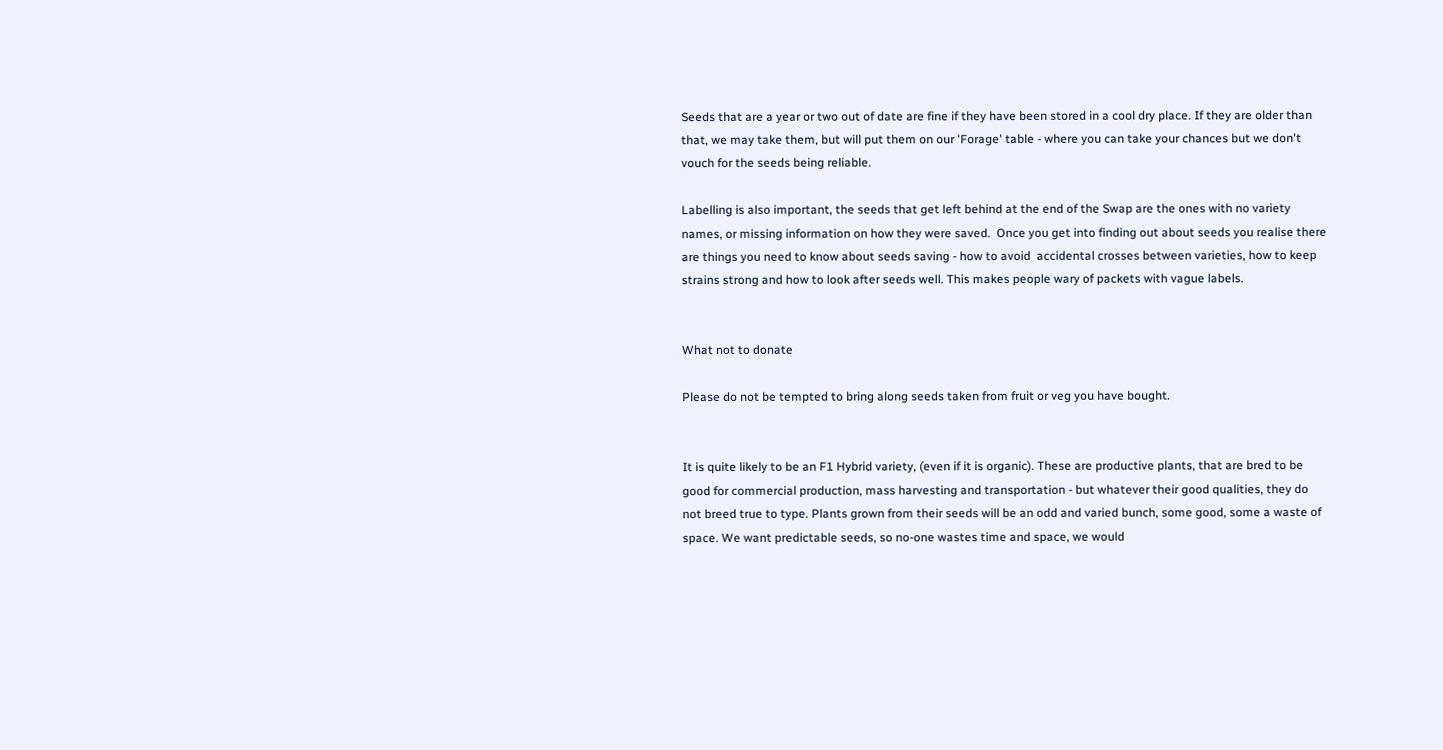Seeds that are a year or two out of date are fine if they have been stored in a cool dry place. If they are older than that, we may take them, but will put them on our 'Forage' table - where you can take your chances but we don't vouch for the seeds being reliable.

Labelling is also important, the seeds that get left behind at the end of the Swap are the ones with no variety names, or missing information on how they were saved.  Once you get into finding out about seeds you realise there are things you need to know about seeds saving - how to avoid  accidental crosses between varieties, how to keep strains strong and how to look after seeds well. This makes people wary of packets with vague labels.


What not to donate

Please do not be tempted to bring along seeds taken from fruit or veg you have bought.


It is quite likely to be an F1 Hybrid variety, (even if it is organic). These are productive plants, that are bred to be good for commercial production, mass harvesting and transportation - but whatever their good qualities, they do not breed true to type. Plants grown from their seeds will be an odd and varied bunch, some good, some a waste of space. We want predictable seeds, so no-one wastes time and space, we would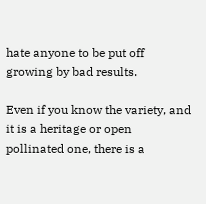hate anyone to be put off growing by bad results.

Even if you know the variety, and it is a heritage or open pollinated one, there is a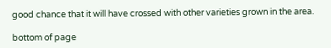good chance that it will have crossed with other varieties grown in the area.

bottom of page